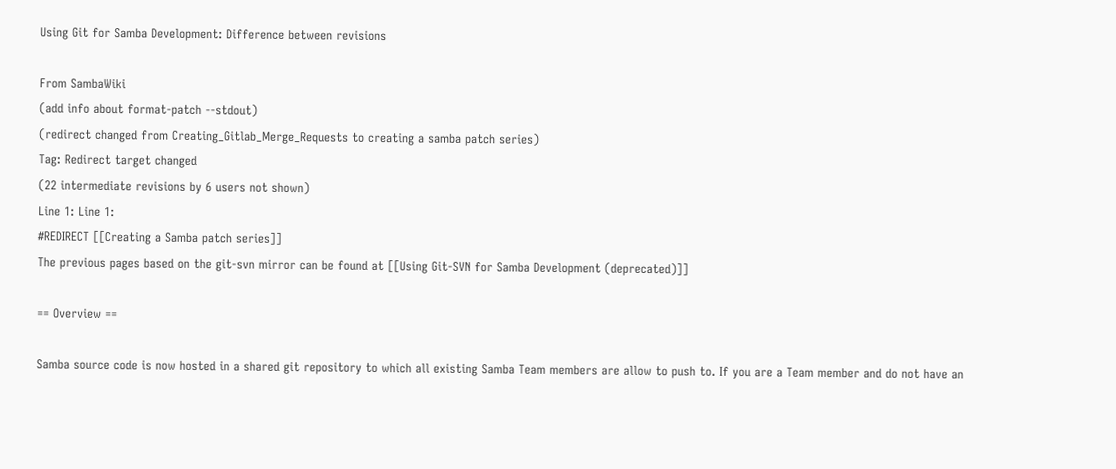Using Git for Samba Development: Difference between revisions

From SambaWiki
(add info about format-patch --stdout)
(redirect changed from Creating_Gitlab_Merge_Requests to creating a samba patch series)
Tag: Redirect target changed
(22 intermediate revisions by 6 users not shown)
Line 1: Line 1:
#REDIRECT [[Creating a Samba patch series]]
The previous pages based on the git-svn mirror can be found at [[Using Git-SVN for Samba Development (deprecated)]]

== Overview ==

Samba source code is now hosted in a shared git repository to which all existing Samba Team members are allow to push to. If you are a Team member and do not have an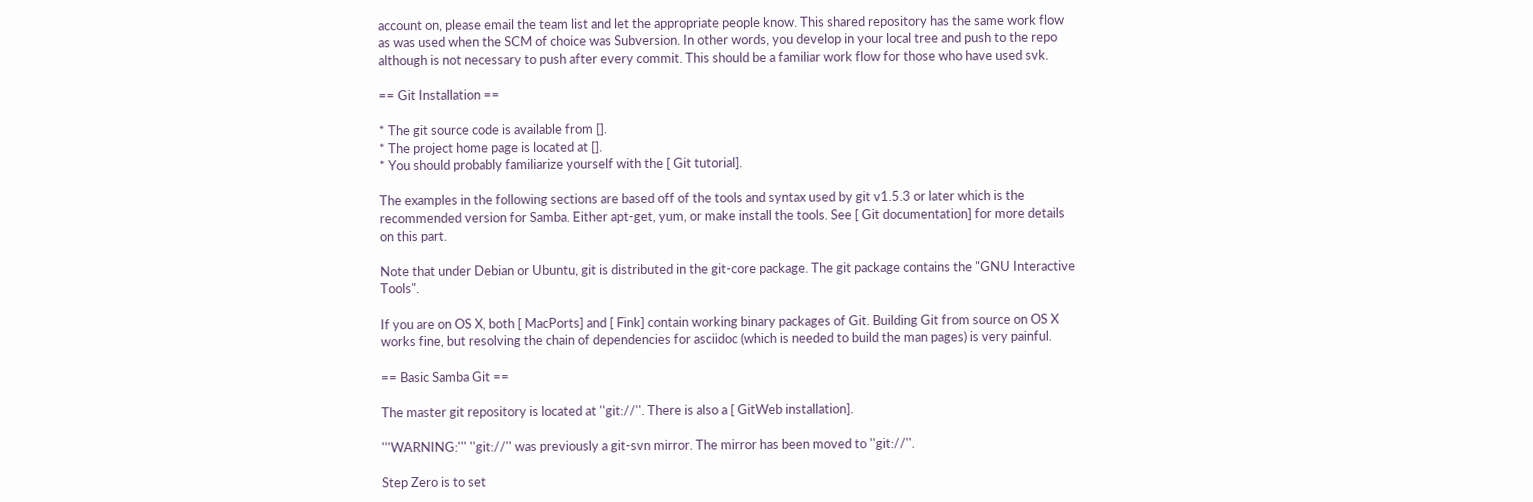account on, please email the team list and let the appropriate people know. This shared repository has the same work flow as was used when the SCM of choice was Subversion. In other words, you develop in your local tree and push to the repo although is not necessary to push after every commit. This should be a familiar work flow for those who have used svk.

== Git Installation ==

* The git source code is available from [].
* The project home page is located at [].
* You should probably familiarize yourself with the [ Git tutorial].

The examples in the following sections are based off of the tools and syntax used by git v1.5.3 or later which is the recommended version for Samba. Either apt-get, yum, or make install the tools. See [ Git documentation] for more details on this part.

Note that under Debian or Ubuntu, git is distributed in the git-core package. The git package contains the "GNU Interactive Tools".

If you are on OS X, both [ MacPorts] and [ Fink] contain working binary packages of Git. Building Git from source on OS X works fine, but resolving the chain of dependencies for asciidoc (which is needed to build the man pages) is very painful.

== Basic Samba Git ==

The master git repository is located at ''git://''. There is also a [ GitWeb installation].

'''WARNING:''' ''git://'' was previously a git-svn mirror. The mirror has been moved to ''git://''.

Step Zero is to set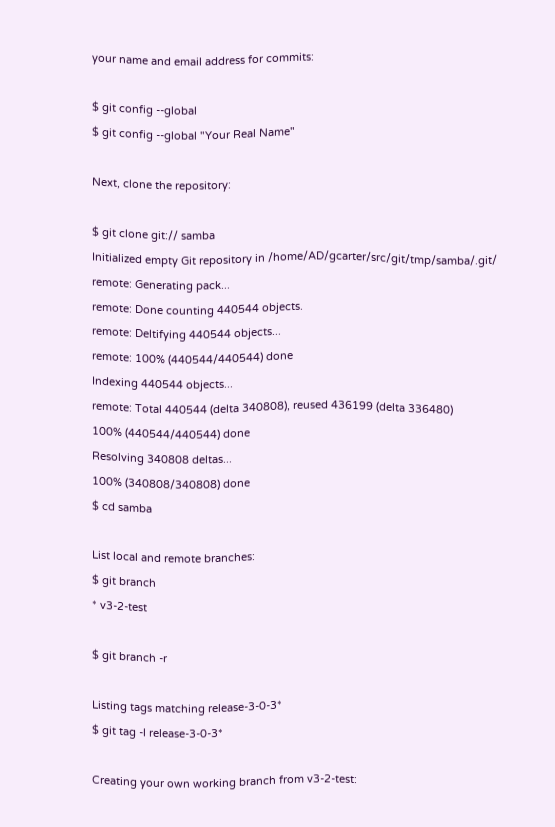your name and email address for commits:

$ git config --global
$ git config --global "Your Real Name"

Next, clone the repository:

$ git clone git:// samba
Initialized empty Git repository in /home/AD/gcarter/src/git/tmp/samba/.git/
remote: Generating pack...
remote: Done counting 440544 objects.
remote: Deltifying 440544 objects...
remote: 100% (440544/440544) done
Indexing 440544 objects...
remote: Total 440544 (delta 340808), reused 436199 (delta 336480)
100% (440544/440544) done
Resolving 340808 deltas...
100% (340808/340808) done
$ cd samba

List local and remote branches:
$ git branch
* v3-2-test

$ git branch -r

Listing tags matching release-3-0-3*
$ git tag -l release-3-0-3*

Creating your own working branch from v3-2-test: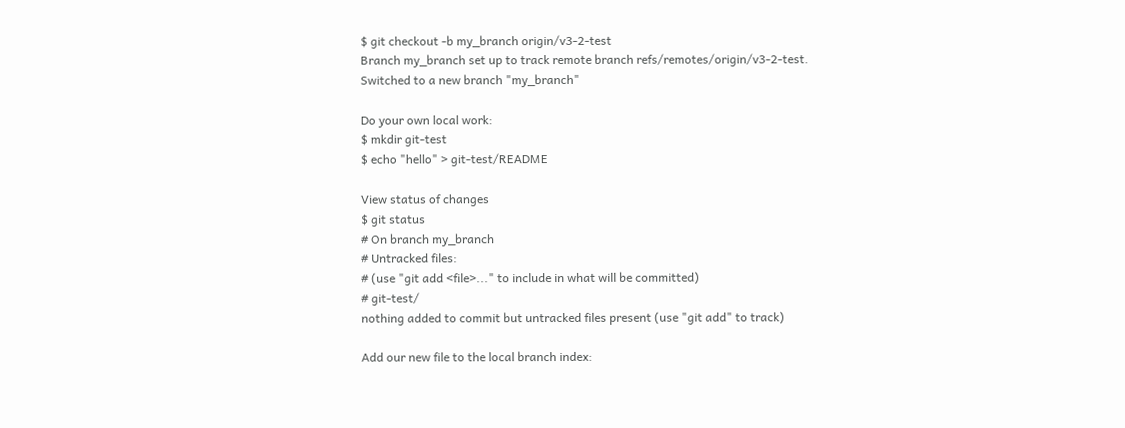$ git checkout -b my_branch origin/v3-2-test
Branch my_branch set up to track remote branch refs/remotes/origin/v3-2-test.
Switched to a new branch "my_branch"

Do your own local work:
$ mkdir git-test
$ echo "hello" > git-test/README

View status of changes
$ git status
# On branch my_branch
# Untracked files:
# (use "git add <file>..." to include in what will be committed)
# git-test/
nothing added to commit but untracked files present (use "git add" to track)

Add our new file to the local branch index: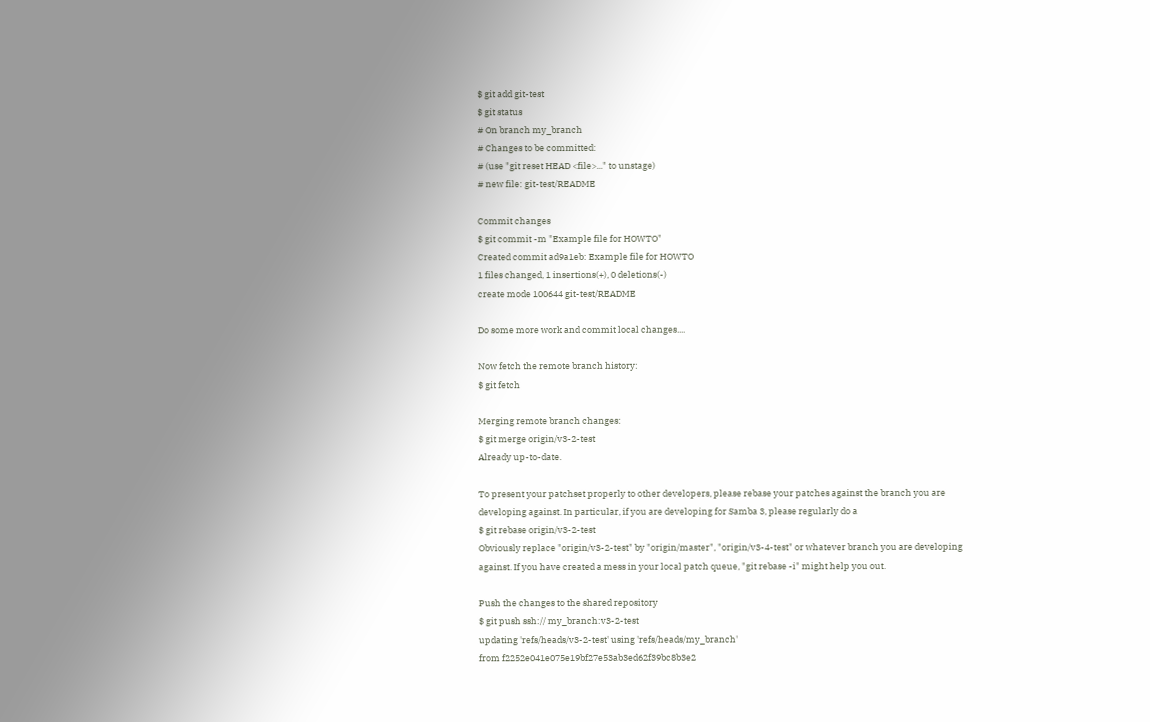$ git add git-test
$ git status
# On branch my_branch
# Changes to be committed:
# (use "git reset HEAD <file>..." to unstage)
# new file: git-test/README

Commit changes
$ git commit -m "Example file for HOWTO"
Created commit ad9a1eb: Example file for HOWTO
1 files changed, 1 insertions(+), 0 deletions(-)
create mode 100644 git-test/README

Do some more work and commit local changes....

Now fetch the remote branch history:
$ git fetch

Merging remote branch changes:
$ git merge origin/v3-2-test
Already up-to-date.

To present your patchset properly to other developers, please rebase your patches against the branch you are developing against. In particular, if you are developing for Samba 3, please regularly do a
$ git rebase origin/v3-2-test
Obviously replace "origin/v3-2-test" by "origin/master", "origin/v3-4-test" or whatever branch you are developing against. If you have created a mess in your local patch queue, "git rebase -i" might help you out.

Push the changes to the shared repository
$ git push ssh:// my_branch:v3-2-test
updating 'refs/heads/v3-2-test' using 'refs/heads/my_branch'
from f2252e041e075e19bf27e53ab3ed62f39bc8b3e2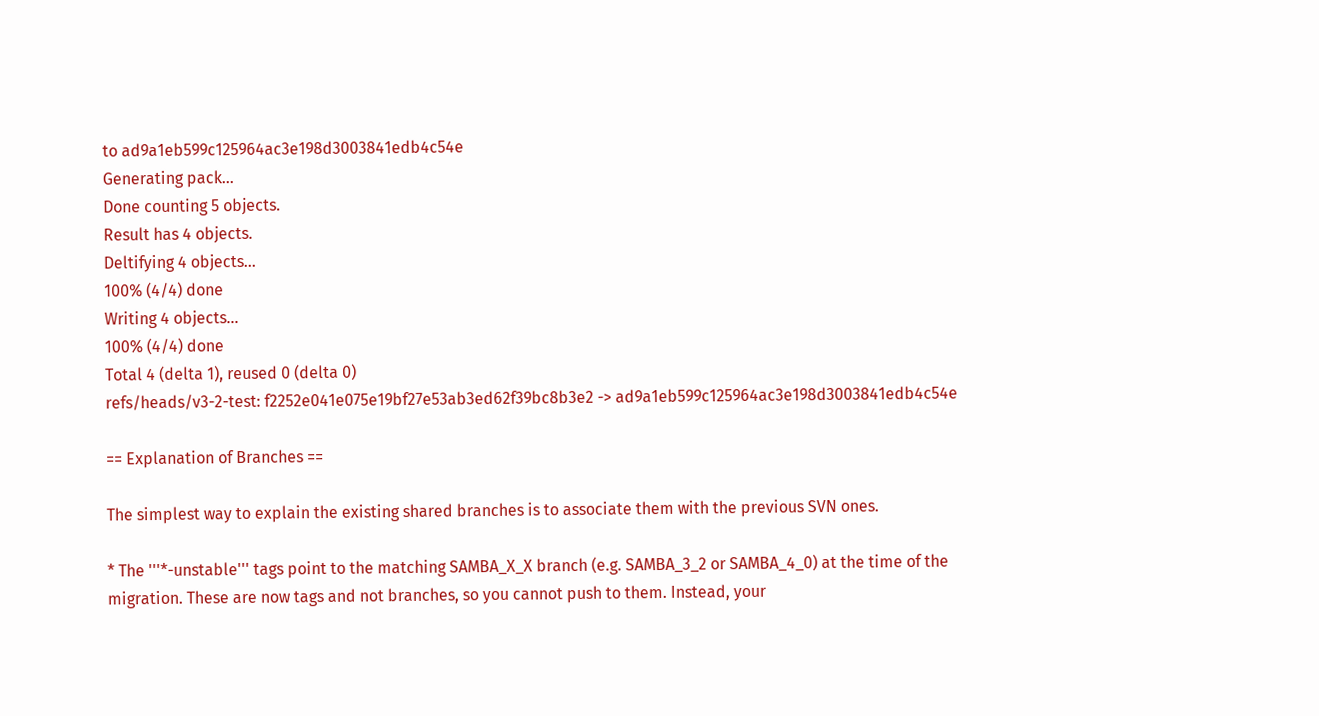to ad9a1eb599c125964ac3e198d3003841edb4c54e
Generating pack...
Done counting 5 objects.
Result has 4 objects.
Deltifying 4 objects...
100% (4/4) done
Writing 4 objects...
100% (4/4) done
Total 4 (delta 1), reused 0 (delta 0)
refs/heads/v3-2-test: f2252e041e075e19bf27e53ab3ed62f39bc8b3e2 -> ad9a1eb599c125964ac3e198d3003841edb4c54e

== Explanation of Branches ==

The simplest way to explain the existing shared branches is to associate them with the previous SVN ones.

* The '''*-unstable''' tags point to the matching SAMBA_X_X branch (e.g. SAMBA_3_2 or SAMBA_4_0) at the time of the migration. These are now tags and not branches, so you cannot push to them. Instead, your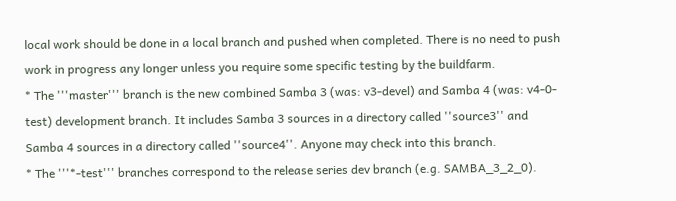local work should be done in a local branch and pushed when completed. There is no need to push work in progress any longer unless you require some specific testing by the buildfarm.
* The '''master''' branch is the new combined Samba 3 (was: v3-devel) and Samba 4 (was: v4-0-test) development branch. It includes Samba 3 sources in a directory called ''source3'' and Samba 4 sources in a directory called ''source4''. Anyone may check into this branch.
* The '''*-test''' branches correspond to the release series dev branch (e.g. SAMBA_3_2_0).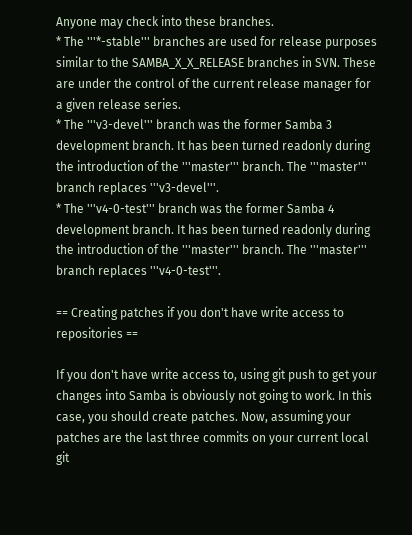Anyone may check into these branches.
* The '''*-stable''' branches are used for release purposes similar to the SAMBA_X_X_RELEASE branches in SVN. These are under the control of the current release manager for a given release series.
* The '''v3-devel''' branch was the former Samba 3 development branch. It has been turned readonly during the introduction of the '''master''' branch. The '''master''' branch replaces '''v3-devel'''.
* The '''v4-0-test''' branch was the former Samba 4 development branch. It has been turned readonly during the introduction of the '''master''' branch. The '''master''' branch replaces '''v4-0-test'''.

== Creating patches if you don't have write access to repositories ==

If you don't have write access to, using git push to get your changes into Samba is obviously not going to work. In this case, you should create patches. Now, assuming your patches are the last three commits on your current local git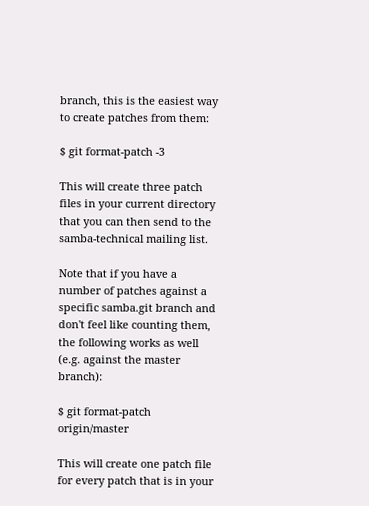branch, this is the easiest way to create patches from them:

$ git format-patch -3

This will create three patch files in your current directory that you can then send to the samba-technical mailing list.

Note that if you have a number of patches against a specific samba.git branch and don't feel like counting them, the following works as well (e.g. against the master branch):

$ git format-patch origin/master

This will create one patch file for every patch that is in your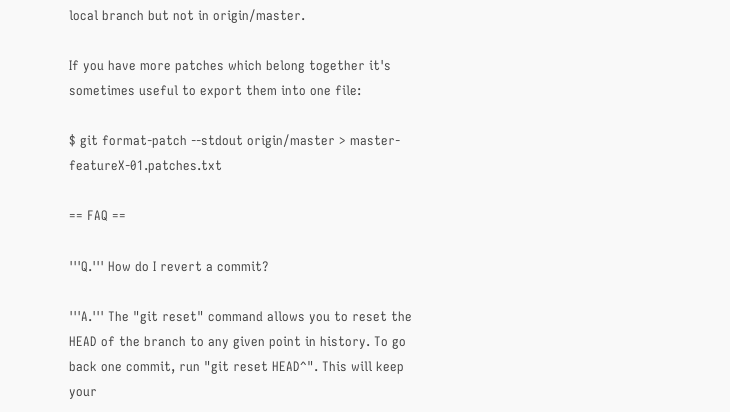local branch but not in origin/master.

If you have more patches which belong together it's sometimes useful to export them into one file:

$ git format-patch --stdout origin/master > master-featureX-01.patches.txt

== FAQ ==

'''Q.''' How do I revert a commit?

'''A.''' The "git reset" command allows you to reset the HEAD of the branch to any given point in history. To go back one commit, run "git reset HEAD^". This will keep your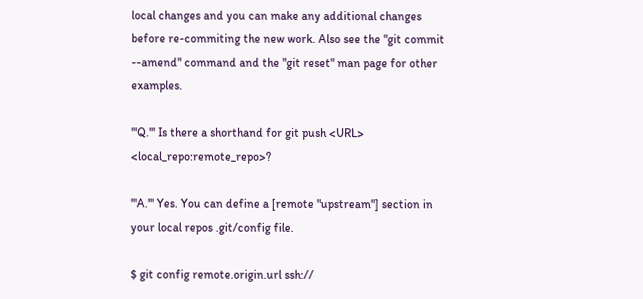local changes and you can make any additional changes before re-commiting the new work. Also see the "git commit --amend" command and the "git reset" man page for other examples.

'''Q.''' Is there a shorthand for git push <URL> <local_repo:remote_repo>?

'''A.''' Yes. You can define a [remote "upstream"] section in your local repos .git/config file.

$ git config remote.origin.url ssh://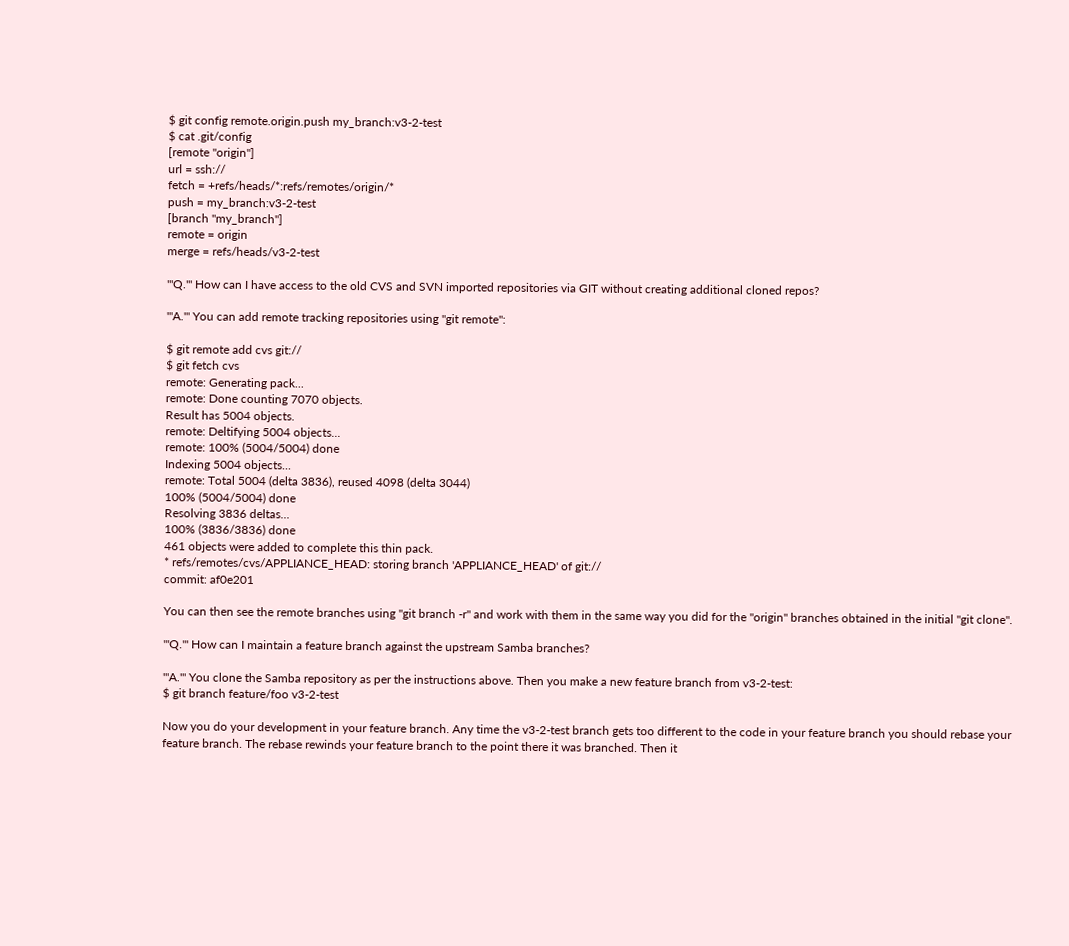$ git config remote.origin.push my_branch:v3-2-test
$ cat .git/config
[remote "origin"]
url = ssh://
fetch = +refs/heads/*:refs/remotes/origin/*
push = my_branch:v3-2-test
[branch "my_branch"]
remote = origin
merge = refs/heads/v3-2-test

'''Q.''' How can I have access to the old CVS and SVN imported repositories via GIT without creating additional cloned repos?

'''A.''' You can add remote tracking repositories using "git remote":

$ git remote add cvs git://
$ git fetch cvs
remote: Generating pack...
remote: Done counting 7070 objects.
Result has 5004 objects.
remote: Deltifying 5004 objects...
remote: 100% (5004/5004) done
Indexing 5004 objects...
remote: Total 5004 (delta 3836), reused 4098 (delta 3044)
100% (5004/5004) done
Resolving 3836 deltas...
100% (3836/3836) done
461 objects were added to complete this thin pack.
* refs/remotes/cvs/APPLIANCE_HEAD: storing branch 'APPLIANCE_HEAD' of git://
commit: af0e201

You can then see the remote branches using "git branch -r" and work with them in the same way you did for the "origin" branches obtained in the initial "git clone".

'''Q.''' How can I maintain a feature branch against the upstream Samba branches?

'''A.''' You clone the Samba repository as per the instructions above. Then you make a new feature branch from v3-2-test:
$ git branch feature/foo v3-2-test

Now you do your development in your feature branch. Any time the v3-2-test branch gets too different to the code in your feature branch you should rebase your feature branch. The rebase rewinds your feature branch to the point there it was branched. Then it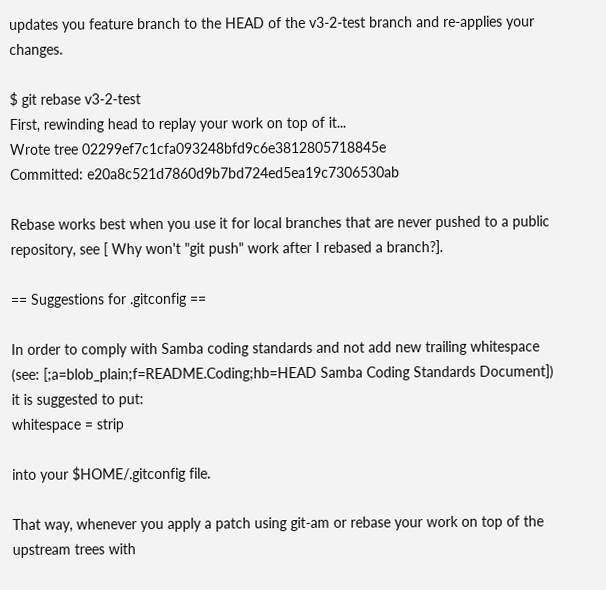updates you feature branch to the HEAD of the v3-2-test branch and re-applies your changes.

$ git rebase v3-2-test
First, rewinding head to replay your work on top of it...
Wrote tree 02299ef7c1cfa093248bfd9c6e3812805718845e
Committed: e20a8c521d7860d9b7bd724ed5ea19c7306530ab

Rebase works best when you use it for local branches that are never pushed to a public repository, see [ Why won't "git push" work after I rebased a branch?].

== Suggestions for .gitconfig ==

In order to comply with Samba coding standards and not add new trailing whitespace (see: [;a=blob_plain;f=README.Coding;hb=HEAD Samba Coding Standards Document]) it is suggested to put:
whitespace = strip

into your $HOME/.gitconfig file.

That way, whenever you apply a patch using git-am or rebase your work on top of the upstream trees with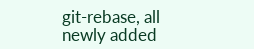git-rebase, all newly added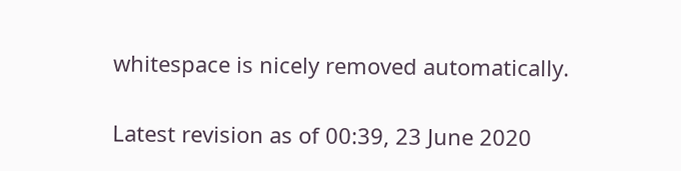whitespace is nicely removed automatically.

Latest revision as of 00:39, 23 June 2020